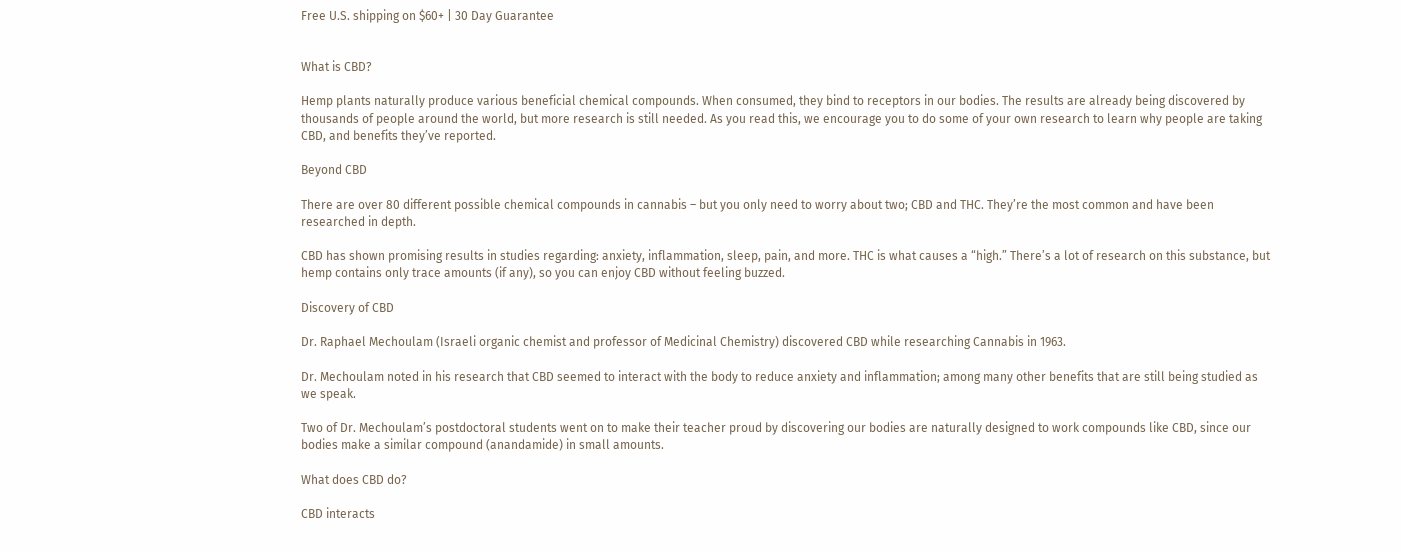Free U.S. shipping on $60+ | 30 Day Guarantee


What is CBD?

Hemp plants naturally produce various beneficial chemical compounds. When consumed, they bind to receptors in our bodies. The results are already being discovered by thousands of people around the world, but more research is still needed. As you read this, we encourage you to do some of your own research to learn why people are taking CBD, and benefits they’ve reported.

Beyond CBD

There are over 80 different possible chemical compounds in cannabis – but you only need to worry about two; CBD and THC. They’re the most common and have been researched in depth.

CBD has shown promising results in studies regarding: anxiety, inflammation, sleep, pain, and more. THC is what causes a “high.” There’s a lot of research on this substance, but hemp contains only trace amounts (if any), so you can enjoy CBD without feeling buzzed.

Discovery of CBD

Dr. Raphael Mechoulam (Israeli organic chemist and professor of Medicinal Chemistry) discovered CBD while researching Cannabis in 1963.

Dr. Mechoulam noted in his research that CBD seemed to interact with the body to reduce anxiety and inflammation; among many other benefits that are still being studied as we speak.

Two of Dr. Mechoulam’s postdoctoral students went on to make their teacher proud by discovering our bodies are naturally designed to work compounds like CBD, since our bodies make a similar compound (anandamide) in small amounts.

What does CBD do?

CBD interacts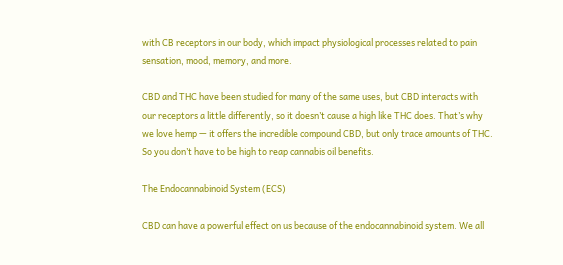with CB receptors in our body, which impact physiological processes related to pain sensation, mood, memory, and more.

CBD and THC have been studied for many of the same uses, but CBD interacts with our receptors a little differently, so it doesn’t cause a high like THC does. That’s why we love hemp — it offers the incredible compound CBD, but only trace amounts of THC. So you don’t have to be high to reap cannabis oil benefits.

The Endocannabinoid System (ECS)

CBD can have a powerful effect on us because of the endocannabinoid system. We all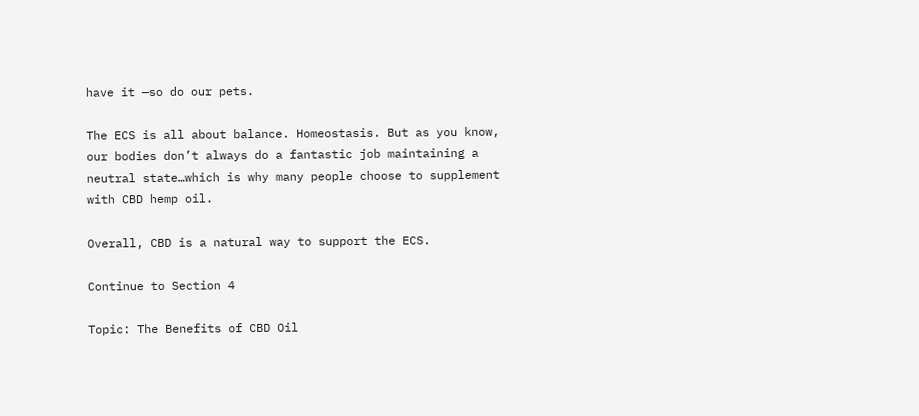have it —so do our pets.

The ECS is all about balance. Homeostasis. But as you know, our bodies don’t always do a fantastic job maintaining a neutral state…which is why many people choose to supplement with CBD hemp oil.

Overall, CBD is a natural way to support the ECS.

Continue to Section 4

Topic: The Benefits of CBD Oil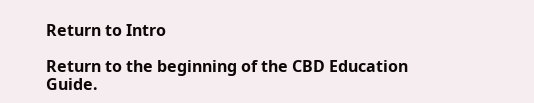Return to Intro

Return to the beginning of the CBD Education Guide.